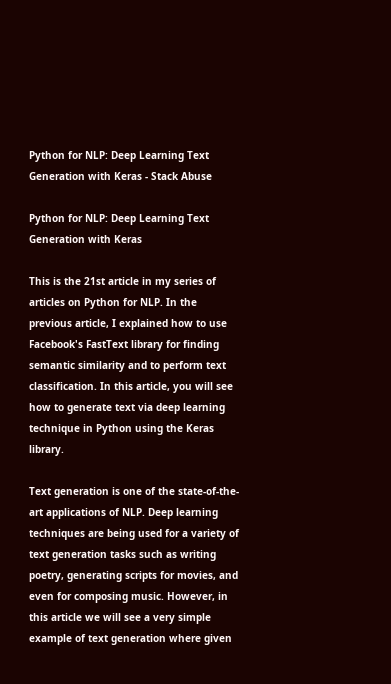Python for NLP: Deep Learning Text Generation with Keras - Stack Abuse

Python for NLP: Deep Learning Text Generation with Keras

This is the 21st article in my series of articles on Python for NLP. In the previous article, I explained how to use Facebook's FastText library for finding semantic similarity and to perform text classification. In this article, you will see how to generate text via deep learning technique in Python using the Keras library.

Text generation is one of the state-of-the-art applications of NLP. Deep learning techniques are being used for a variety of text generation tasks such as writing poetry, generating scripts for movies, and even for composing music. However, in this article we will see a very simple example of text generation where given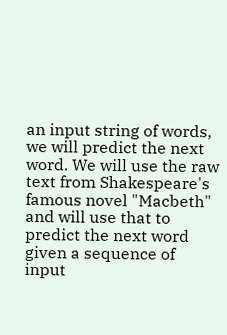an input string of words, we will predict the next word. We will use the raw text from Shakespeare's famous novel "Macbeth" and will use that to predict the next word given a sequence of input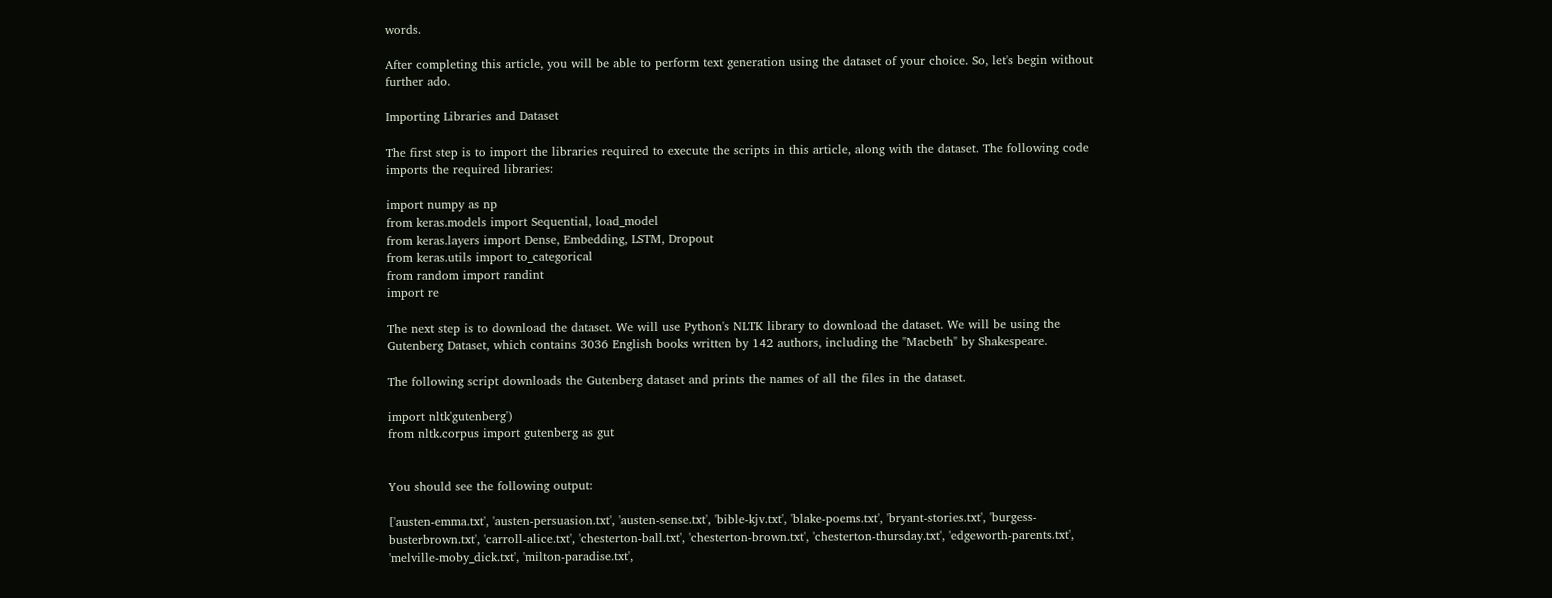words.

After completing this article, you will be able to perform text generation using the dataset of your choice. So, let's begin without further ado.

Importing Libraries and Dataset

The first step is to import the libraries required to execute the scripts in this article, along with the dataset. The following code imports the required libraries:

import numpy as np
from keras.models import Sequential, load_model
from keras.layers import Dense, Embedding, LSTM, Dropout
from keras.utils import to_categorical
from random import randint
import re

The next step is to download the dataset. We will use Python's NLTK library to download the dataset. We will be using the Gutenberg Dataset, which contains 3036 English books written by 142 authors, including the "Macbeth" by Shakespeare.

The following script downloads the Gutenberg dataset and prints the names of all the files in the dataset.

import nltk'gutenberg')
from nltk.corpus import gutenberg as gut


You should see the following output:

['austen-emma.txt', 'austen-persuasion.txt', 'austen-sense.txt', 'bible-kjv.txt', 'blake-poems.txt', 'bryant-stories.txt', 'burgess-busterbrown.txt', 'carroll-alice.txt', 'chesterton-ball.txt', 'chesterton-brown.txt', 'chesterton-thursday.txt', 'edgeworth-parents.txt', 'melville-moby_dick.txt', 'milton-paradise.txt',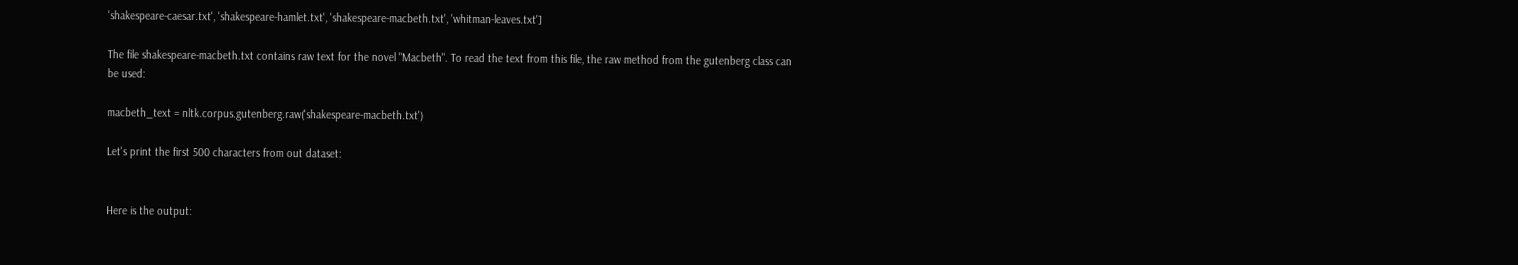'shakespeare-caesar.txt', 'shakespeare-hamlet.txt', 'shakespeare-macbeth.txt', 'whitman-leaves.txt']

The file shakespeare-macbeth.txt contains raw text for the novel "Macbeth". To read the text from this file, the raw method from the gutenberg class can be used:

macbeth_text = nltk.corpus.gutenberg.raw('shakespeare-macbeth.txt')

Let's print the first 500 characters from out dataset:


Here is the output: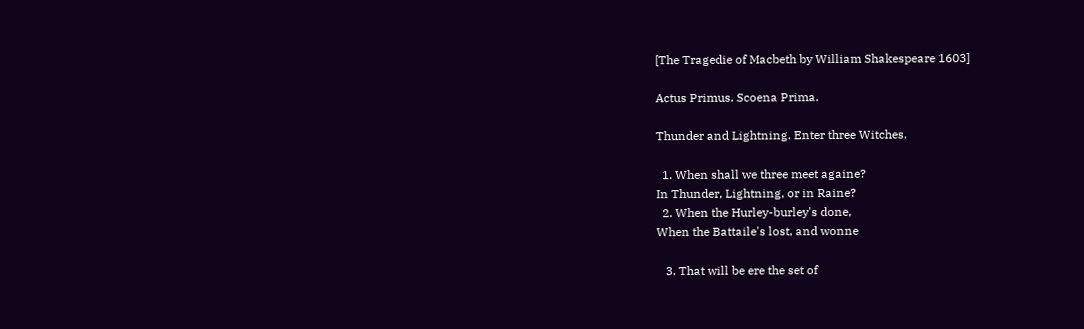[The Tragedie of Macbeth by William Shakespeare 1603]

Actus Primus. Scoena Prima.

Thunder and Lightning. Enter three Witches.

  1. When shall we three meet againe?
In Thunder, Lightning, or in Raine?
  2. When the Hurley-burley's done,
When the Battaile's lost, and wonne

   3. That will be ere the set of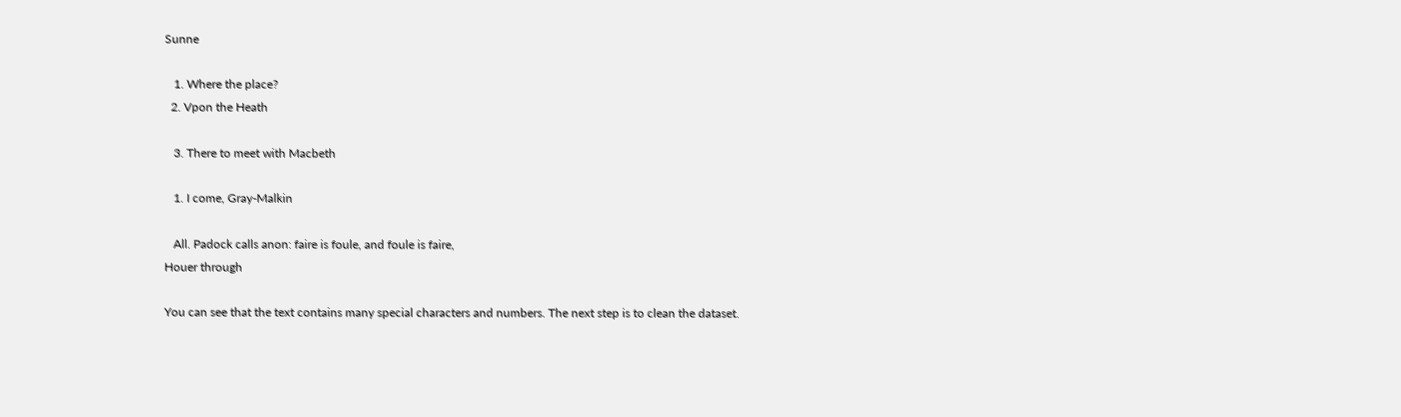Sunne

   1. Where the place?
  2. Vpon the Heath

   3. There to meet with Macbeth

   1. I come, Gray-Malkin

   All. Padock calls anon: faire is foule, and foule is faire,
Houer through

You can see that the text contains many special characters and numbers. The next step is to clean the dataset.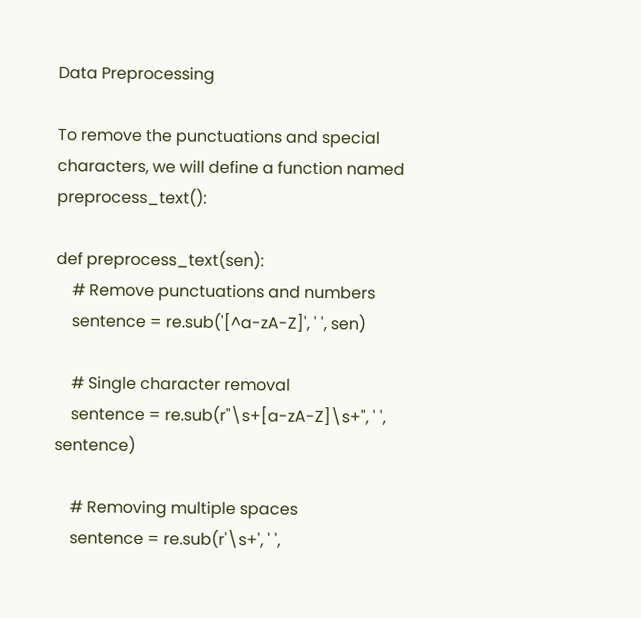Data Preprocessing

To remove the punctuations and special characters, we will define a function named preprocess_text():

def preprocess_text(sen):
    # Remove punctuations and numbers
    sentence = re.sub('[^a-zA-Z]', ' ', sen)

    # Single character removal
    sentence = re.sub(r"\s+[a-zA-Z]\s+", ' ', sentence)

    # Removing multiple spaces
    sentence = re.sub(r'\s+', ' ',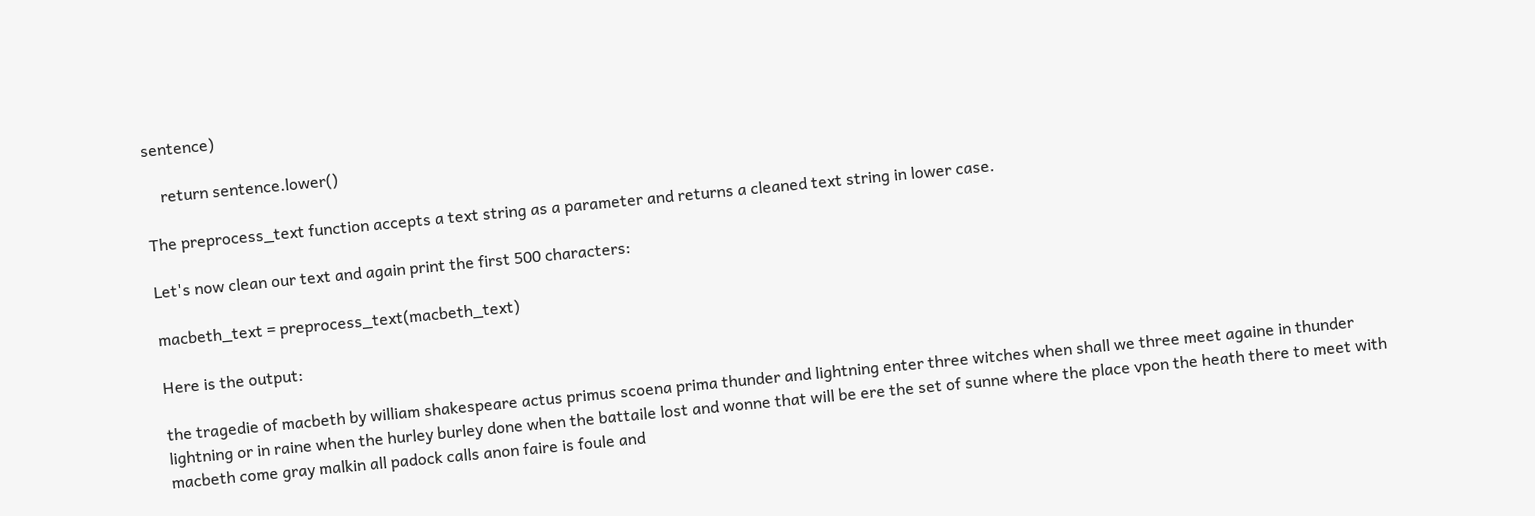sentence)

    return sentence.lower()

The preprocess_text function accepts a text string as a parameter and returns a cleaned text string in lower case.

Let's now clean our text and again print the first 500 characters:

macbeth_text = preprocess_text(macbeth_text)

Here is the output:

the tragedie of macbeth by william shakespeare actus primus scoena prima thunder and lightning enter three witches when shall we three meet againe in thunder lightning or in raine when the hurley burley done when the battaile lost and wonne that will be ere the set of sunne where the place vpon the heath there to meet with macbeth come gray malkin all padock calls anon faire is foule and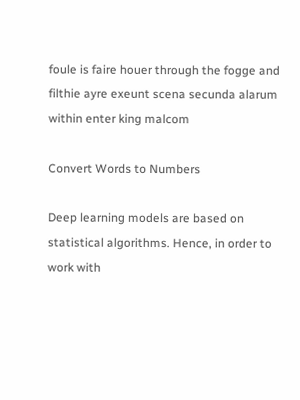foule is faire houer through the fogge and filthie ayre exeunt scena secunda alarum within enter king malcom

Convert Words to Numbers

Deep learning models are based on statistical algorithms. Hence, in order to work with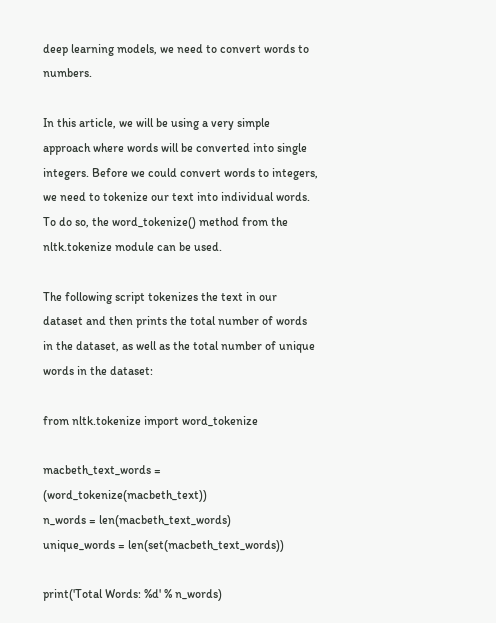deep learning models, we need to convert words to numbers.

In this article, we will be using a very simple approach where words will be converted into single integers. Before we could convert words to integers, we need to tokenize our text into individual words. To do so, the word_tokenize() method from the nltk.tokenize module can be used.

The following script tokenizes the text in our dataset and then prints the total number of words in the dataset, as well as the total number of unique words in the dataset:

from nltk.tokenize import word_tokenize

macbeth_text_words = (word_tokenize(macbeth_text))
n_words = len(macbeth_text_words)
unique_words = len(set(macbeth_text_words))

print('Total Words: %d' % n_words)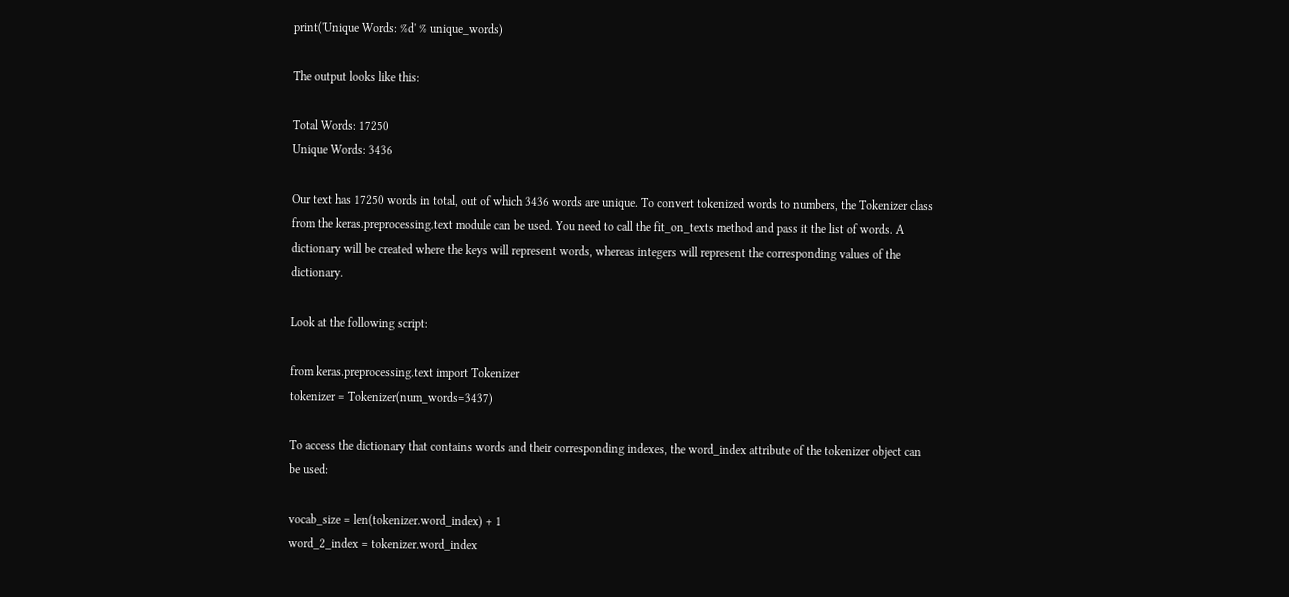print('Unique Words: %d' % unique_words)

The output looks like this:

Total Words: 17250
Unique Words: 3436

Our text has 17250 words in total, out of which 3436 words are unique. To convert tokenized words to numbers, the Tokenizer class from the keras.preprocessing.text module can be used. You need to call the fit_on_texts method and pass it the list of words. A dictionary will be created where the keys will represent words, whereas integers will represent the corresponding values of the dictionary.

Look at the following script:

from keras.preprocessing.text import Tokenizer
tokenizer = Tokenizer(num_words=3437)

To access the dictionary that contains words and their corresponding indexes, the word_index attribute of the tokenizer object can be used:

vocab_size = len(tokenizer.word_index) + 1
word_2_index = tokenizer.word_index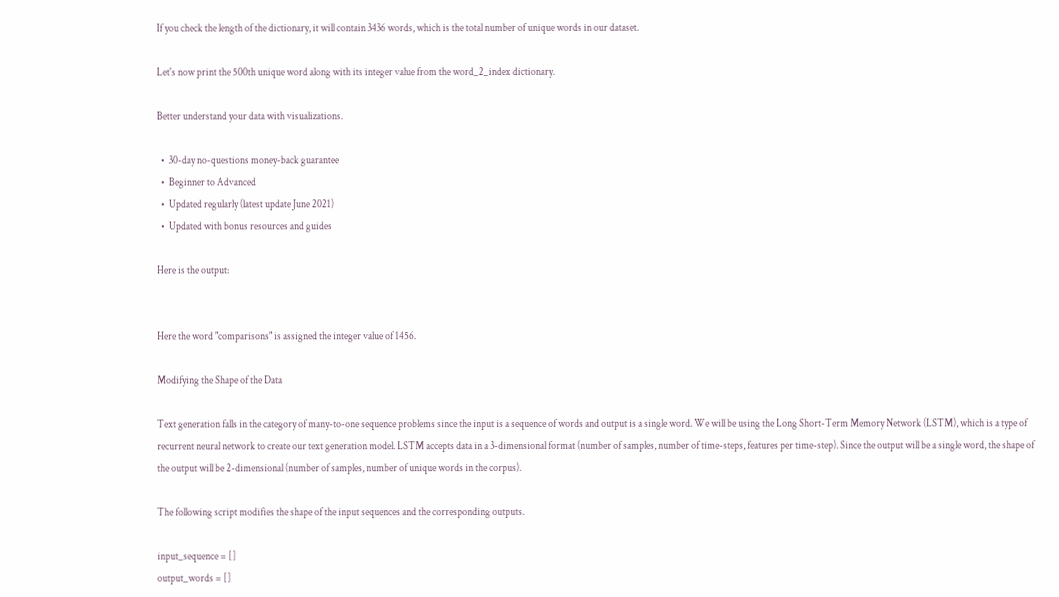If you check the length of the dictionary, it will contain 3436 words, which is the total number of unique words in our dataset.

Let's now print the 500th unique word along with its integer value from the word_2_index dictionary.

Better understand your data with visualizations.

  •  30-day no-questions money-back guarantee
  •  Beginner to Advanced
  •  Updated regularly (latest update June 2021)
  •  Updated with bonus resources and guides

Here is the output:


Here the word "comparisons" is assigned the integer value of 1456.

Modifying the Shape of the Data

Text generation falls in the category of many-to-one sequence problems since the input is a sequence of words and output is a single word. We will be using the Long Short-Term Memory Network (LSTM), which is a type of recurrent neural network to create our text generation model. LSTM accepts data in a 3-dimensional format (number of samples, number of time-steps, features per time-step). Since the output will be a single word, the shape of the output will be 2-dimensional (number of samples, number of unique words in the corpus).

The following script modifies the shape of the input sequences and the corresponding outputs.

input_sequence = []
output_words = []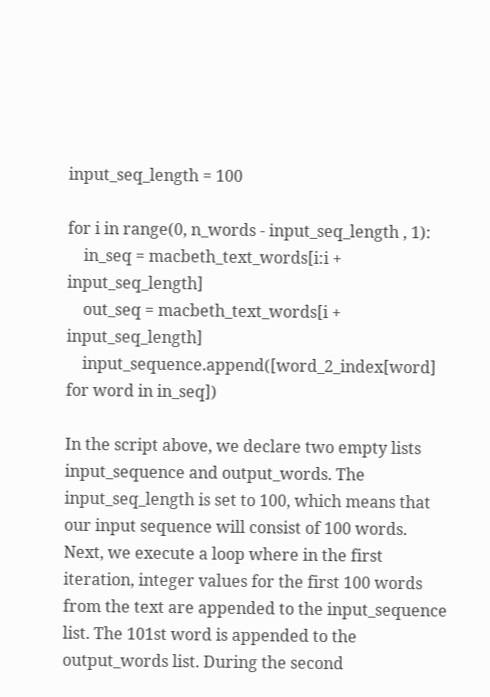input_seq_length = 100

for i in range(0, n_words - input_seq_length , 1):
    in_seq = macbeth_text_words[i:i + input_seq_length]
    out_seq = macbeth_text_words[i + input_seq_length]
    input_sequence.append([word_2_index[word] for word in in_seq])

In the script above, we declare two empty lists input_sequence and output_words. The input_seq_length is set to 100, which means that our input sequence will consist of 100 words. Next, we execute a loop where in the first iteration, integer values for the first 100 words from the text are appended to the input_sequence list. The 101st word is appended to the output_words list. During the second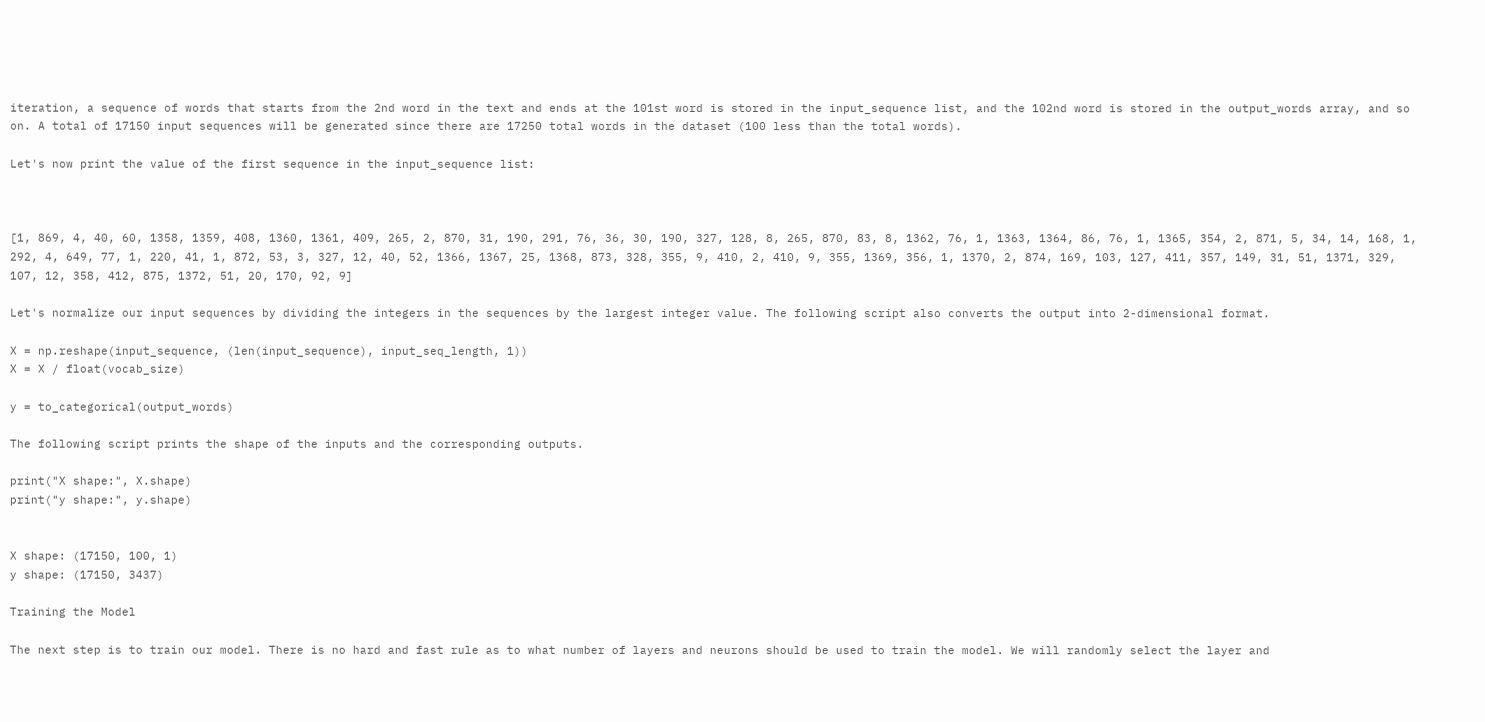iteration, a sequence of words that starts from the 2nd word in the text and ends at the 101st word is stored in the input_sequence list, and the 102nd word is stored in the output_words array, and so on. A total of 17150 input sequences will be generated since there are 17250 total words in the dataset (100 less than the total words).

Let's now print the value of the first sequence in the input_sequence list:



[1, 869, 4, 40, 60, 1358, 1359, 408, 1360, 1361, 409, 265, 2, 870, 31, 190, 291, 76, 36, 30, 190, 327, 128, 8, 265, 870, 83, 8, 1362, 76, 1, 1363, 1364, 86, 76, 1, 1365, 354, 2, 871, 5, 34, 14, 168, 1, 292, 4, 649, 77, 1, 220, 41, 1, 872, 53, 3, 327, 12, 40, 52, 1366, 1367, 25, 1368, 873, 328, 355, 9, 410, 2, 410, 9, 355, 1369, 356, 1, 1370, 2, 874, 169, 103, 127, 411, 357, 149, 31, 51, 1371, 329, 107, 12, 358, 412, 875, 1372, 51, 20, 170, 92, 9]

Let's normalize our input sequences by dividing the integers in the sequences by the largest integer value. The following script also converts the output into 2-dimensional format.

X = np.reshape(input_sequence, (len(input_sequence), input_seq_length, 1))
X = X / float(vocab_size)

y = to_categorical(output_words)

The following script prints the shape of the inputs and the corresponding outputs.

print("X shape:", X.shape)
print("y shape:", y.shape)


X shape: (17150, 100, 1)
y shape: (17150, 3437)

Training the Model

The next step is to train our model. There is no hard and fast rule as to what number of layers and neurons should be used to train the model. We will randomly select the layer and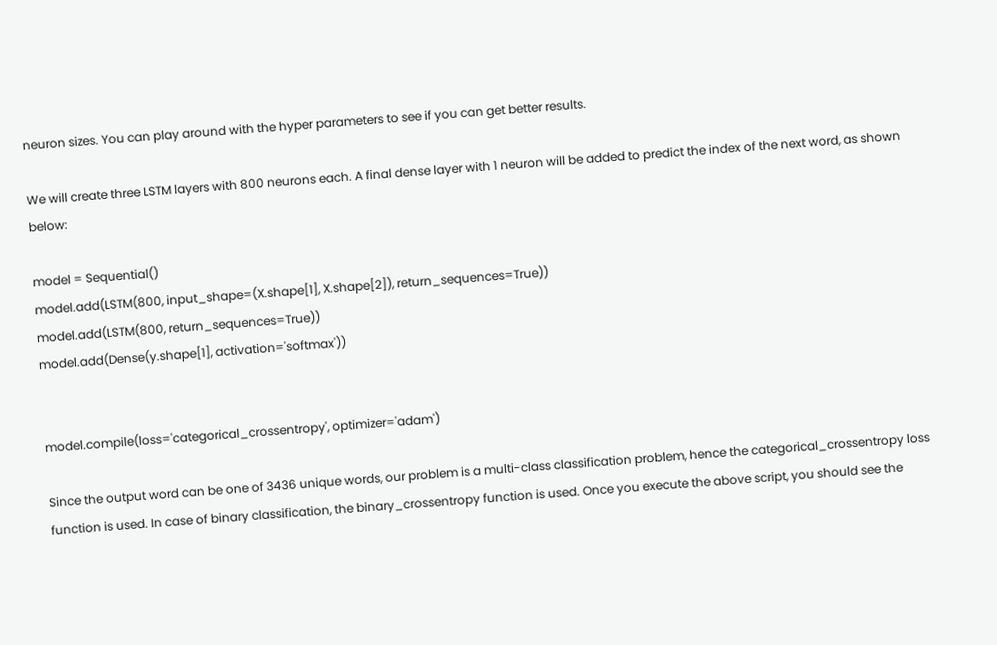neuron sizes. You can play around with the hyper parameters to see if you can get better results.

We will create three LSTM layers with 800 neurons each. A final dense layer with 1 neuron will be added to predict the index of the next word, as shown below:

model = Sequential()
model.add(LSTM(800, input_shape=(X.shape[1], X.shape[2]), return_sequences=True))
model.add(LSTM(800, return_sequences=True))
model.add(Dense(y.shape[1], activation='softmax'))


model.compile(loss='categorical_crossentropy', optimizer='adam')

Since the output word can be one of 3436 unique words, our problem is a multi-class classification problem, hence the categorical_crossentropy loss function is used. In case of binary classification, the binary_crossentropy function is used. Once you execute the above script, you should see the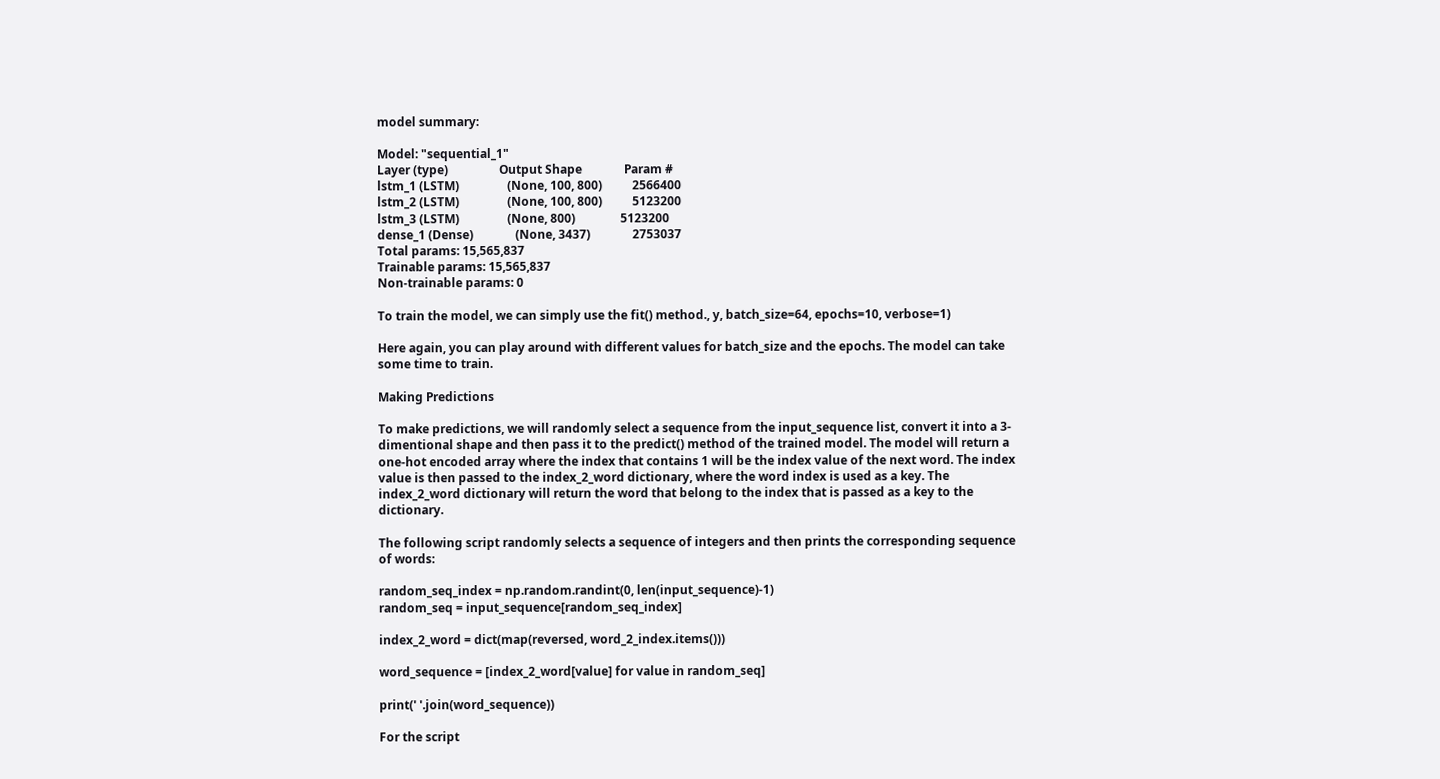model summary:

Model: "sequential_1"
Layer (type)                 Output Shape              Param #
lstm_1 (LSTM)                (None, 100, 800)          2566400
lstm_2 (LSTM)                (None, 100, 800)          5123200
lstm_3 (LSTM)                (None, 800)               5123200
dense_1 (Dense)              (None, 3437)              2753037
Total params: 15,565,837
Trainable params: 15,565,837
Non-trainable params: 0

To train the model, we can simply use the fit() method., y, batch_size=64, epochs=10, verbose=1)

Here again, you can play around with different values for batch_size and the epochs. The model can take some time to train.

Making Predictions

To make predictions, we will randomly select a sequence from the input_sequence list, convert it into a 3-dimentional shape and then pass it to the predict() method of the trained model. The model will return a one-hot encoded array where the index that contains 1 will be the index value of the next word. The index value is then passed to the index_2_word dictionary, where the word index is used as a key. The index_2_word dictionary will return the word that belong to the index that is passed as a key to the dictionary.

The following script randomly selects a sequence of integers and then prints the corresponding sequence of words:

random_seq_index = np.random.randint(0, len(input_sequence)-1)
random_seq = input_sequence[random_seq_index]

index_2_word = dict(map(reversed, word_2_index.items()))

word_sequence = [index_2_word[value] for value in random_seq]

print(' '.join(word_sequence))

For the script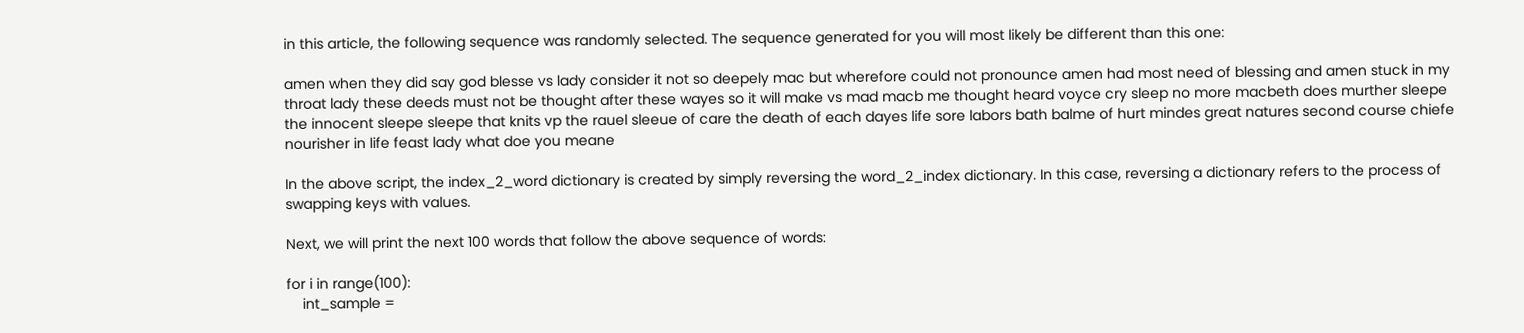in this article, the following sequence was randomly selected. The sequence generated for you will most likely be different than this one:

amen when they did say god blesse vs lady consider it not so deepely mac but wherefore could not pronounce amen had most need of blessing and amen stuck in my throat lady these deeds must not be thought after these wayes so it will make vs mad macb me thought heard voyce cry sleep no more macbeth does murther sleepe the innocent sleepe sleepe that knits vp the rauel sleeue of care the death of each dayes life sore labors bath balme of hurt mindes great natures second course chiefe nourisher in life feast lady what doe you meane

In the above script, the index_2_word dictionary is created by simply reversing the word_2_index dictionary. In this case, reversing a dictionary refers to the process of swapping keys with values.

Next, we will print the next 100 words that follow the above sequence of words:

for i in range(100):
    int_sample =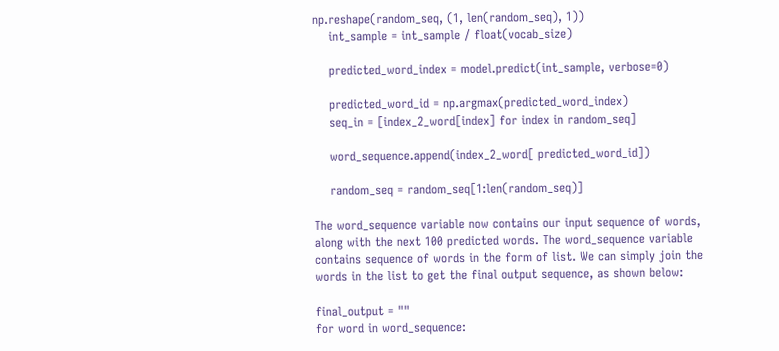np.reshape(random_seq, (1, len(random_seq), 1))
    int_sample = int_sample / float(vocab_size)

    predicted_word_index = model.predict(int_sample, verbose=0)

    predicted_word_id = np.argmax(predicted_word_index)
    seq_in = [index_2_word[index] for index in random_seq]

    word_sequence.append(index_2_word[ predicted_word_id])

    random_seq = random_seq[1:len(random_seq)]

The word_sequence variable now contains our input sequence of words, along with the next 100 predicted words. The word_sequence variable contains sequence of words in the form of list. We can simply join the words in the list to get the final output sequence, as shown below:

final_output = ""
for word in word_sequence: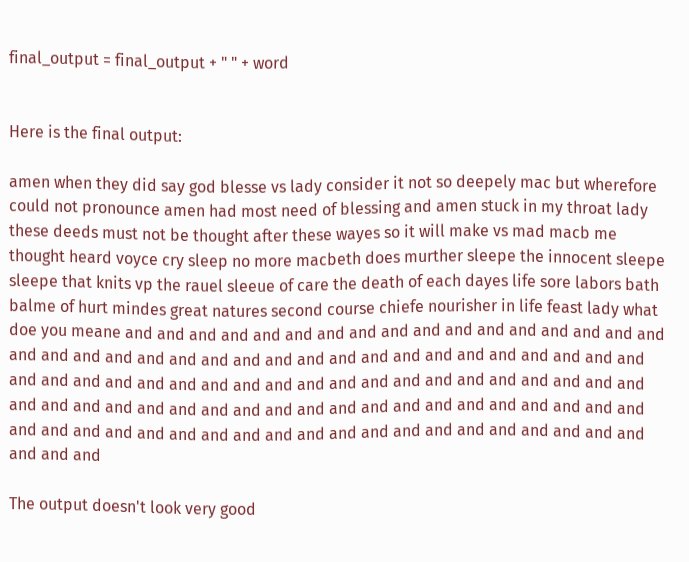final_output = final_output + " " + word


Here is the final output:

amen when they did say god blesse vs lady consider it not so deepely mac but wherefore could not pronounce amen had most need of blessing and amen stuck in my throat lady these deeds must not be thought after these wayes so it will make vs mad macb me thought heard voyce cry sleep no more macbeth does murther sleepe the innocent sleepe sleepe that knits vp the rauel sleeue of care the death of each dayes life sore labors bath balme of hurt mindes great natures second course chiefe nourisher in life feast lady what doe you meane and and and and and and and and and and and and and and and and and and and and and and and and and and and and and and and and and and and and and and and and and and and and and and and and and and and and and and and and and and and and and and and and and and and and and and and and and and and and and and and and and and and and and and and and and and and and and and and and and and and and

The output doesn't look very good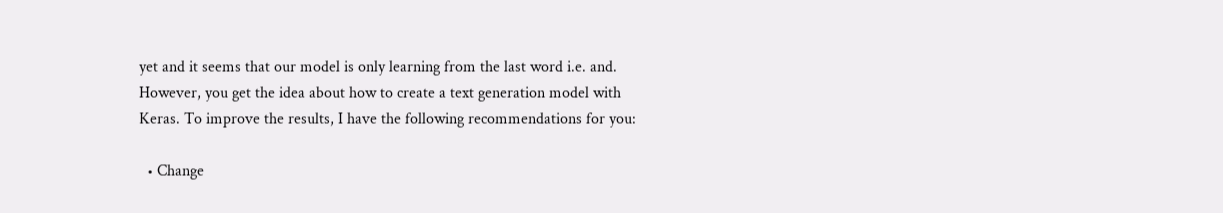yet and it seems that our model is only learning from the last word i.e. and. However, you get the idea about how to create a text generation model with Keras. To improve the results, I have the following recommendations for you:

  • Change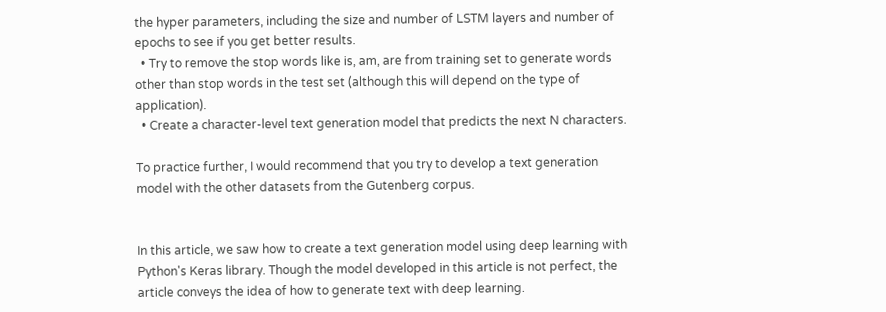the hyper parameters, including the size and number of LSTM layers and number of epochs to see if you get better results.
  • Try to remove the stop words like is, am, are from training set to generate words other than stop words in the test set (although this will depend on the type of application).
  • Create a character-level text generation model that predicts the next N characters.

To practice further, I would recommend that you try to develop a text generation model with the other datasets from the Gutenberg corpus.


In this article, we saw how to create a text generation model using deep learning with Python's Keras library. Though the model developed in this article is not perfect, the article conveys the idea of how to generate text with deep learning.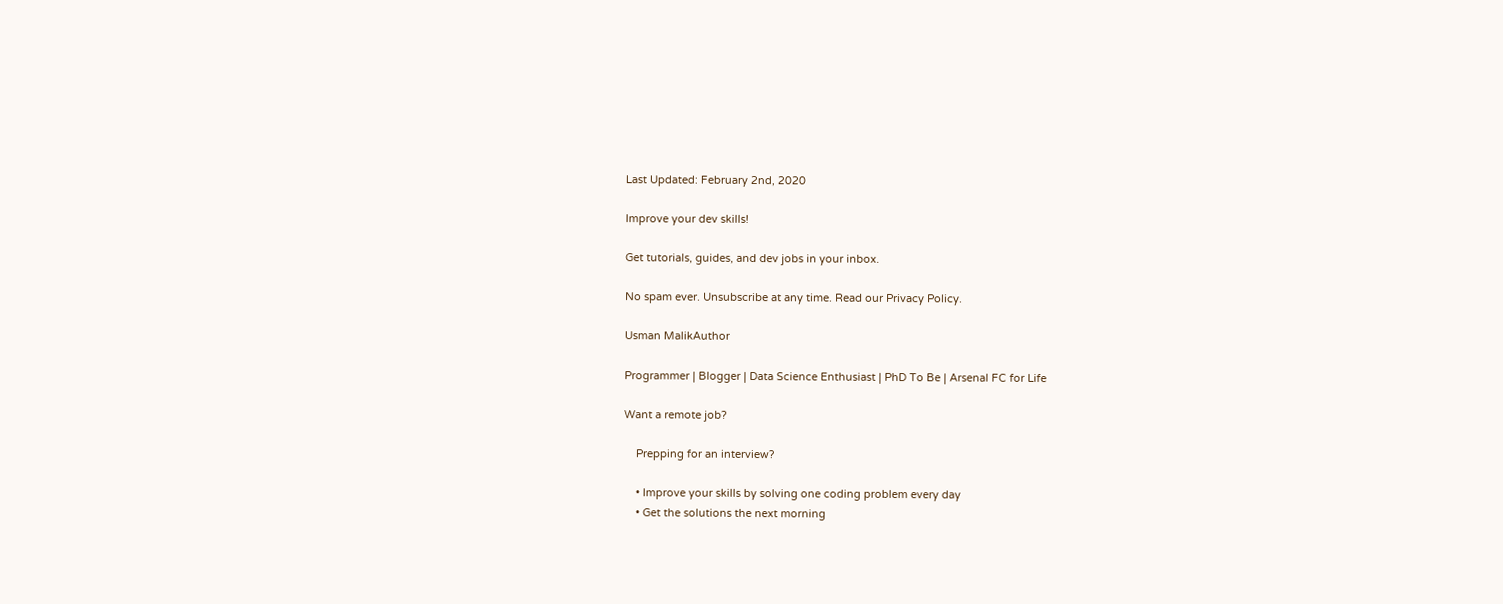Last Updated: February 2nd, 2020

Improve your dev skills!

Get tutorials, guides, and dev jobs in your inbox.

No spam ever. Unsubscribe at any time. Read our Privacy Policy.

Usman MalikAuthor

Programmer | Blogger | Data Science Enthusiast | PhD To Be | Arsenal FC for Life

Want a remote job?

    Prepping for an interview?

    • Improve your skills by solving one coding problem every day
    • Get the solutions the next morning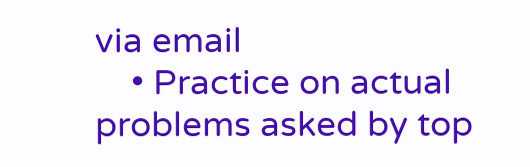via email
    • Practice on actual problems asked by top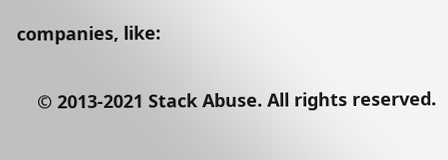companies, like:

    © 2013-2021 Stack Abuse. All rights reserved.